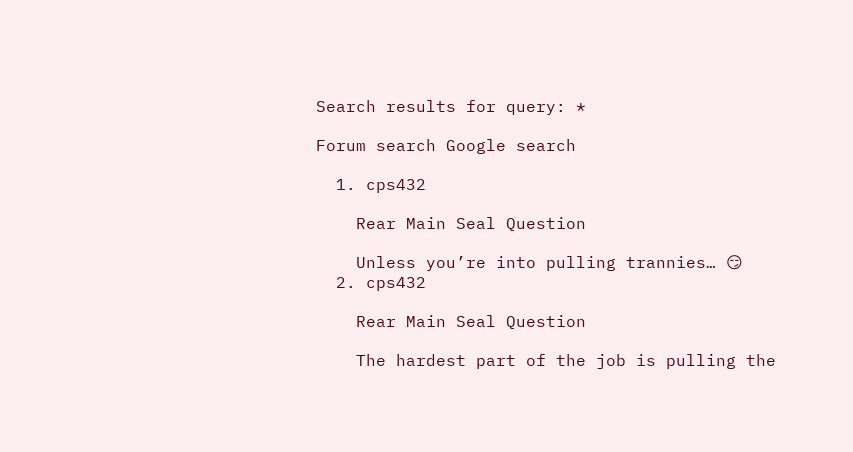Search results for query: *

Forum search Google search

  1. cps432

    Rear Main Seal Question

    Unless you’re into pulling trannies… 😏
  2. cps432

    Rear Main Seal Question

    The hardest part of the job is pulling the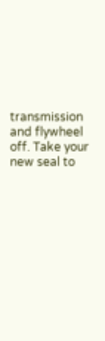transmission and flywheel off. Take your new seal to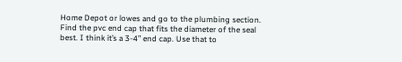Home Depot or lowes and go to the plumbing section. Find the pvc end cap that fits the diameter of the seal best. I think it’s a 3-4” end cap. Use that to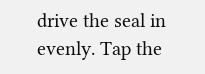drive the seal in evenly. Tap the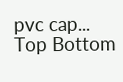pvc cap...
Top Bottom